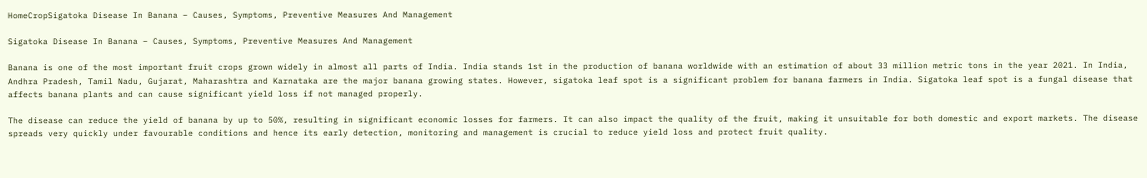HomeCropSigatoka Disease In Banana – Causes, Symptoms, Preventive Measures And Management

Sigatoka Disease In Banana – Causes, Symptoms, Preventive Measures And Management

Banana is one of the most important fruit crops grown widely in almost all parts of India. India stands 1st in the production of banana worldwide with an estimation of about 33 million metric tons in the year 2021. In India, Andhra Pradesh, Tamil Nadu, Gujarat, Maharashtra and Karnataka are the major banana growing states. However, sigatoka leaf spot is a significant problem for banana farmers in India. Sigatoka leaf spot is a fungal disease that affects banana plants and can cause significant yield loss if not managed properly.

The disease can reduce the yield of banana by up to 50%, resulting in significant economic losses for farmers. It can also impact the quality of the fruit, making it unsuitable for both domestic and export markets. The disease spreads very quickly under favourable conditions and hence its early detection, monitoring and management is crucial to reduce yield loss and protect fruit quality.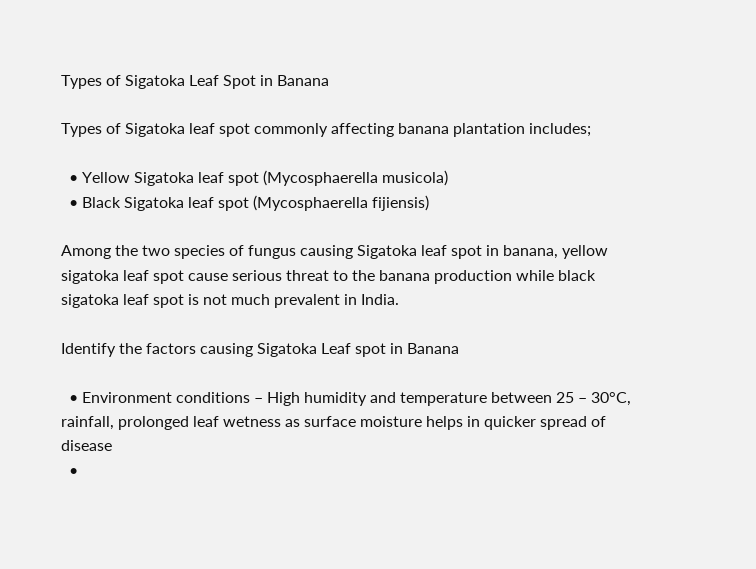Types of Sigatoka Leaf Spot in Banana

Types of Sigatoka leaf spot commonly affecting banana plantation includes;

  • Yellow Sigatoka leaf spot (Mycosphaerella musicola)
  • Black Sigatoka leaf spot (Mycosphaerella fijiensis)

Among the two species of fungus causing Sigatoka leaf spot in banana, yellow sigatoka leaf spot cause serious threat to the banana production while black sigatoka leaf spot is not much prevalent in India.

Identify the factors causing Sigatoka Leaf spot in Banana

  • Environment conditions – High humidity and temperature between 25 – 30°C, rainfall, prolonged leaf wetness as surface moisture helps in quicker spread of disease
  •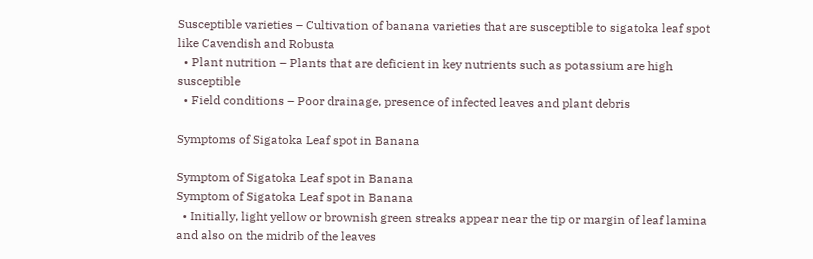Susceptible varieties – Cultivation of banana varieties that are susceptible to sigatoka leaf spot like Cavendish and Robusta
  • Plant nutrition – Plants that are deficient in key nutrients such as potassium are high susceptible
  • Field conditions – Poor drainage, presence of infected leaves and plant debris

Symptoms of Sigatoka Leaf spot in Banana

Symptom of Sigatoka Leaf spot in Banana
Symptom of Sigatoka Leaf spot in Banana
  • Initially, light yellow or brownish green streaks appear near the tip or margin of leaf lamina and also on the midrib of the leaves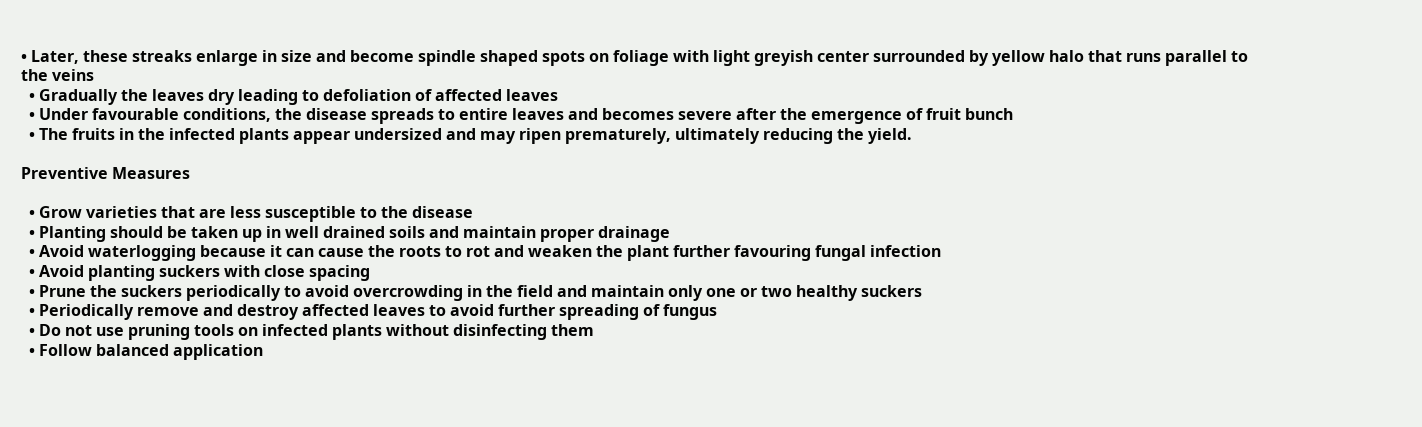• Later, these streaks enlarge in size and become spindle shaped spots on foliage with light greyish center surrounded by yellow halo that runs parallel to the veins
  • Gradually the leaves dry leading to defoliation of affected leaves
  • Under favourable conditions, the disease spreads to entire leaves and becomes severe after the emergence of fruit bunch
  • The fruits in the infected plants appear undersized and may ripen prematurely, ultimately reducing the yield.

Preventive Measures

  • Grow varieties that are less susceptible to the disease
  • Planting should be taken up in well drained soils and maintain proper drainage
  • Avoid waterlogging because it can cause the roots to rot and weaken the plant further favouring fungal infection
  • Avoid planting suckers with close spacing
  • Prune the suckers periodically to avoid overcrowding in the field and maintain only one or two healthy suckers
  • Periodically remove and destroy affected leaves to avoid further spreading of fungus
  • Do not use pruning tools on infected plants without disinfecting them
  • Follow balanced application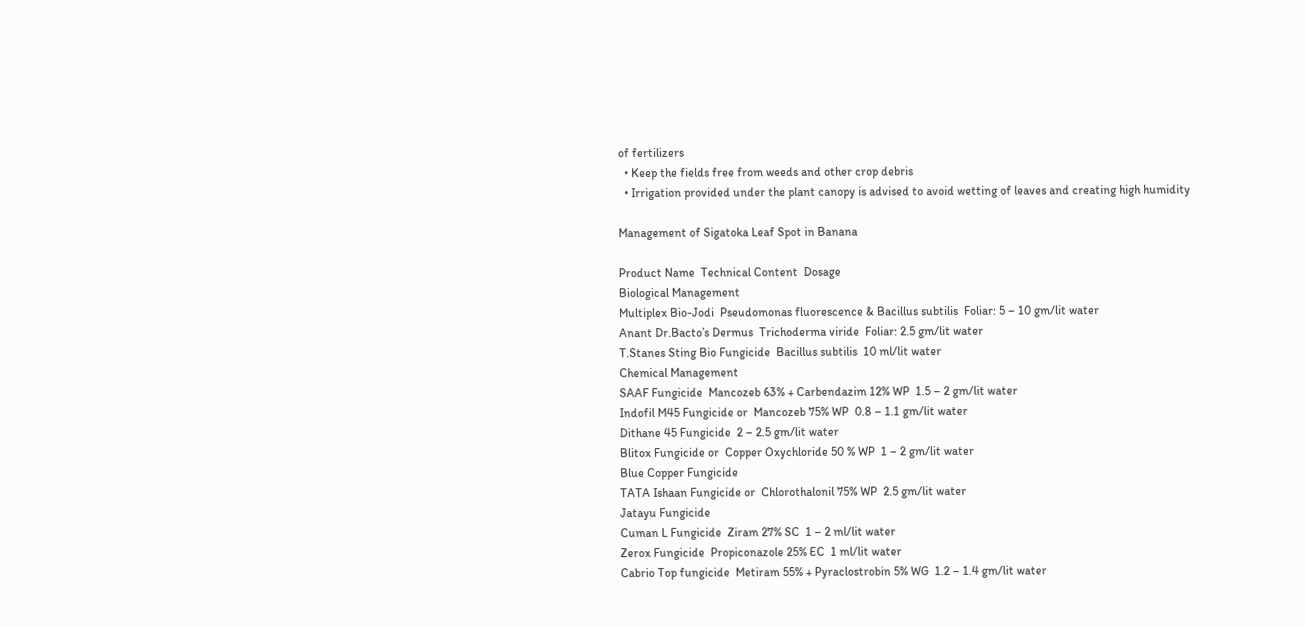of fertilizers
  • Keep the fields free from weeds and other crop debris
  • Irrigation provided under the plant canopy is advised to avoid wetting of leaves and creating high humidity

Management of Sigatoka Leaf Spot in Banana

Product Name  Technical Content  Dosage
Biological Management
Multiplex Bio-Jodi  Pseudomonas fluorescence & Bacillus subtilis  Foliar: 5 – 10 gm/lit water
Anant Dr.Bacto’s Dermus  Trichoderma viride  Foliar: 2.5 gm/lit water
T.Stanes Sting Bio Fungicide  Bacillus subtilis  10 ml/lit water
Chemical Management
SAAF Fungicide  Mancozeb 63% + Carbendazim 12% WP  1.5 – 2 gm/lit water
Indofil M45 Fungicide or  Mancozeb 75% WP  0.8 – 1.1 gm/lit water
Dithane 45 Fungicide  2 – 2.5 gm/lit water
Blitox Fungicide or  Copper Oxychloride 50 % WP  1 – 2 gm/lit water
Blue Copper Fungicide
TATA Ishaan Fungicide or  Chlorothalonil 75% WP  2.5 gm/lit water
Jatayu Fungicide
Cuman L Fungicide  Ziram 27% SC  1 – 2 ml/lit water
Zerox Fungicide  Propiconazole 25% EC  1 ml/lit water
Cabrio Top fungicide  Metiram 55% + Pyraclostrobin 5% WG  1.2 – 1.4 gm/lit water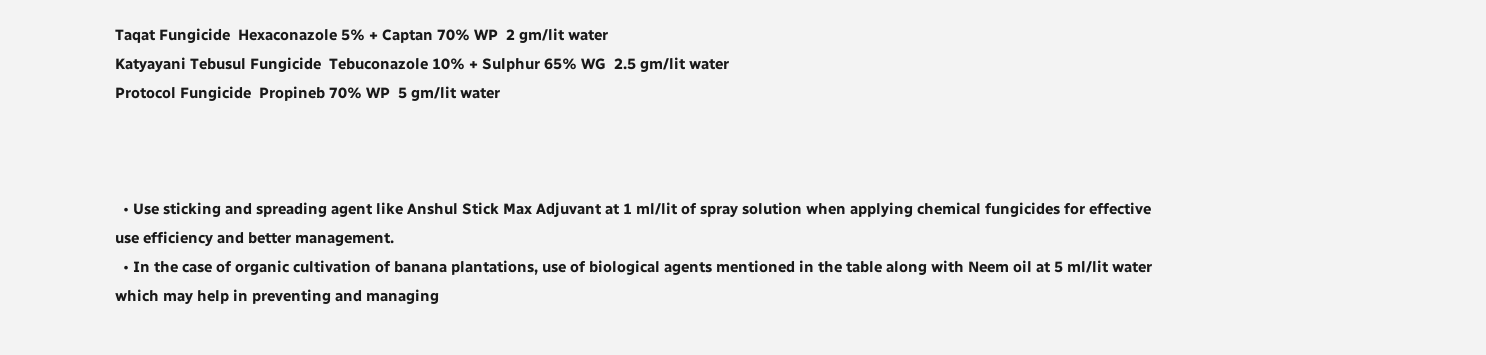Taqat Fungicide  Hexaconazole 5% + Captan 70% WP  2 gm/lit water
Katyayani Tebusul Fungicide  Tebuconazole 10% + Sulphur 65% WG  2.5 gm/lit water
Protocol Fungicide  Propineb 70% WP  5 gm/lit water



  • Use sticking and spreading agent like Anshul Stick Max Adjuvant at 1 ml/lit of spray solution when applying chemical fungicides for effective use efficiency and better management.
  • In the case of organic cultivation of banana plantations, use of biological agents mentioned in the table along with Neem oil at 5 ml/lit water which may help in preventing and managing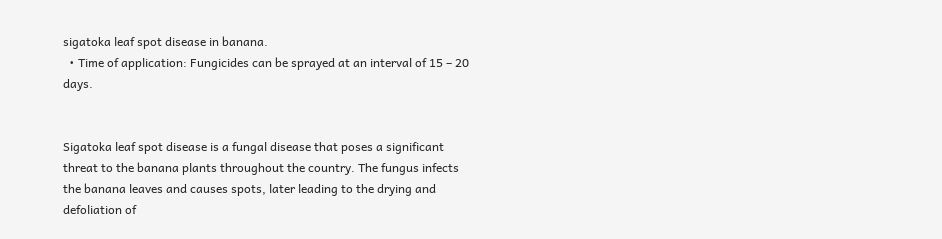sigatoka leaf spot disease in banana.
  • Time of application: Fungicides can be sprayed at an interval of 15 – 20 days.


Sigatoka leaf spot disease is a fungal disease that poses a significant threat to the banana plants throughout the country. The fungus infects the banana leaves and causes spots, later leading to the drying and defoliation of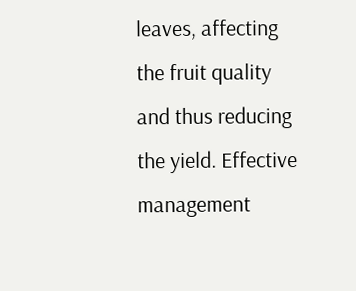leaves, affecting the fruit quality and thus reducing the yield. Effective management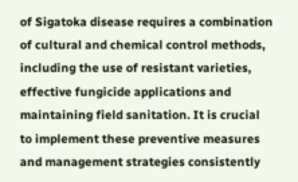of Sigatoka disease requires a combination of cultural and chemical control methods, including the use of resistant varieties, effective fungicide applications and maintaining field sanitation. It is crucial to implement these preventive measures and management strategies consistently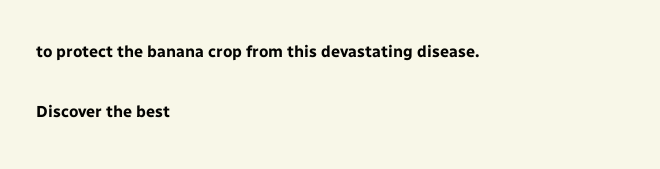to protect the banana crop from this devastating disease.

Discover the best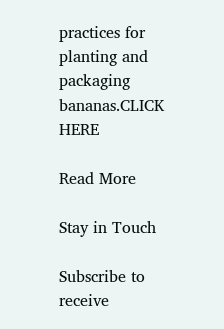practices for planting and packaging bananas.CLICK HERE

Read More

Stay in Touch

Subscribe to receive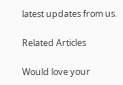latest updates from us.

Related Articles

Would love your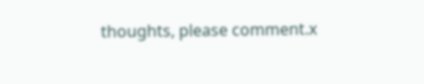thoughts, please comment.x